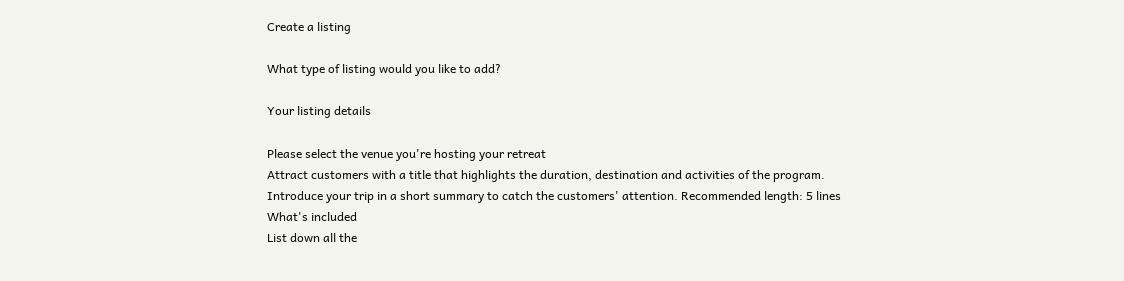Create a listing

What type of listing would you like to add?

Your listing details

Please select the venue you're hosting your retreat
Attract customers with a title that highlights the duration, destination and activities of the program.
Introduce your trip in a short summary to catch the customers' attention. Recommended length: 5 lines
What's included
List down all the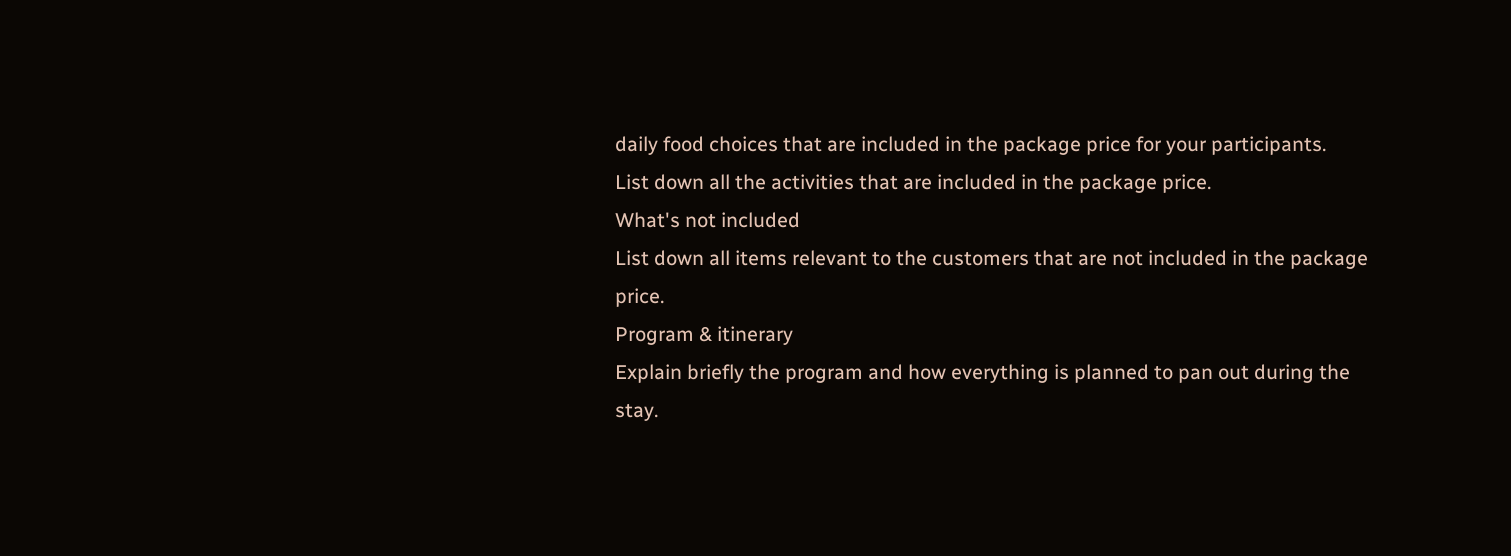daily food choices that are included in the package price for your participants.
List down all the activities that are included in the package price.
What's not included
List down all items relevant to the customers that are not included in the package price.
Program & itinerary
Explain briefly the program and how everything is planned to pan out during the stay.